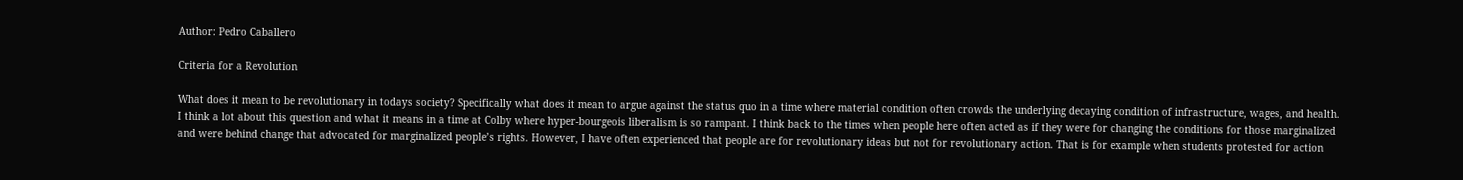Author: Pedro Caballero

Criteria for a Revolution

What does it mean to be revolutionary in todays society? Specifically what does it mean to argue against the status quo in a time where material condition often crowds the underlying decaying condition of infrastructure, wages, and health. I think a lot about this question and what it means in a time at Colby where hyper-bourgeois liberalism is so rampant. I think back to the times when people here often acted as if they were for changing the conditions for those marginalized and were behind change that advocated for marginalized people’s rights. However, I have often experienced that people are for revolutionary ideas but not for revolutionary action. That is for example when students protested for action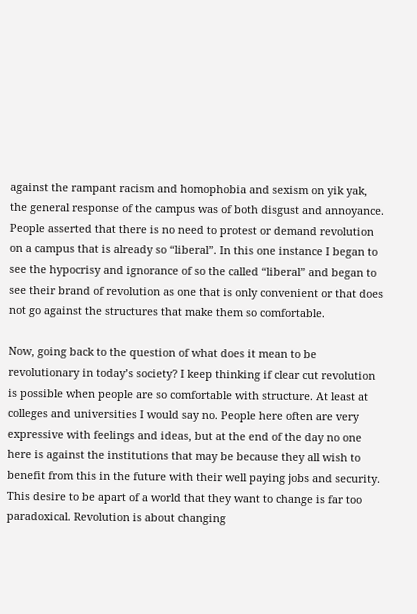against the rampant racism and homophobia and sexism on yik yak, the general response of the campus was of both disgust and annoyance. People asserted that there is no need to protest or demand revolution on a campus that is already so “liberal”. In this one instance I began to see the hypocrisy and ignorance of so the called “liberal” and began to see their brand of revolution as one that is only convenient or that does not go against the structures that make them so comfortable.

Now, going back to the question of what does it mean to be revolutionary in today’s society? I keep thinking if clear cut revolution is possible when people are so comfortable with structure. At least at colleges and universities I would say no. People here often are very expressive with feelings and ideas, but at the end of the day no one here is against the institutions that may be because they all wish to benefit from this in the future with their well paying jobs and security. This desire to be apart of a world that they want to change is far too paradoxical. Revolution is about changing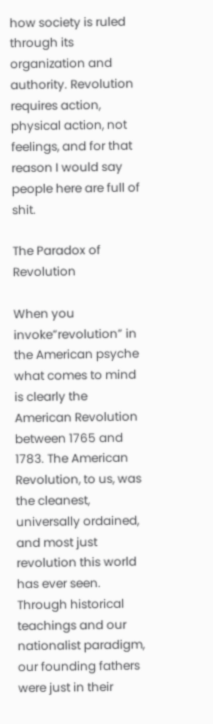how society is ruled through its organization and authority. Revolution requires action, physical action, not feelings, and for that reason I would say people here are full of shit.

The Paradox of Revolution

When you invoke”revolution” in the American psyche what comes to mind is clearly the American Revolution between 1765 and 1783. The American Revolution, to us, was the cleanest, universally ordained, and most just revolution this world has ever seen. Through historical teachings and our nationalist paradigm, our founding fathers were just in their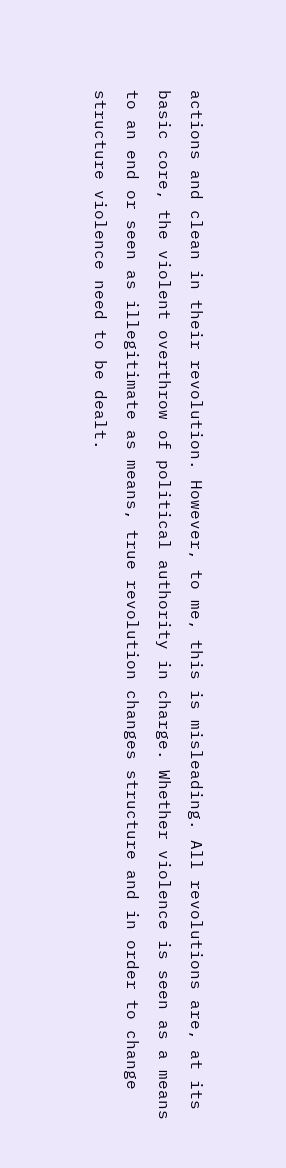actions and clean in their revolution. However, to me, this is misleading. All revolutions are, at its basic core, the violent overthrow of political authority in charge. Whether violence is seen as a means to an end or seen as illegitimate as means, true revolution changes structure and in order to change structure violence need to be dealt.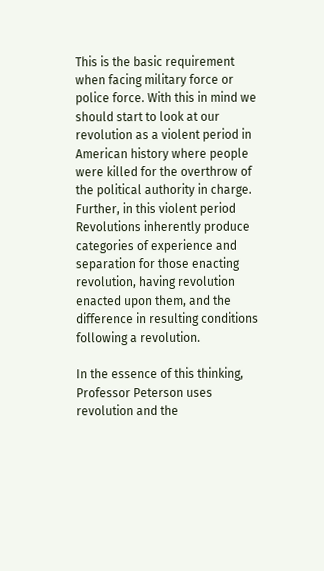This is the basic requirement when facing military force or police force. With this in mind we should start to look at our revolution as a violent period in American history where people were killed for the overthrow of the political authority in charge. Further, in this violent period Revolutions inherently produce categories of experience and separation for those enacting revolution, having revolution enacted upon them, and the difference in resulting conditions following a revolution.

In the essence of this thinking, Professor Peterson uses revolution and the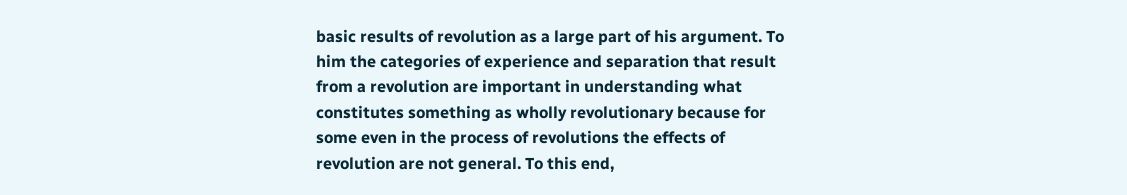basic results of revolution as a large part of his argument. To him the categories of experience and separation that result from a revolution are important in understanding what constitutes something as wholly revolutionary because for some even in the process of revolutions the effects of revolution are not general. To this end,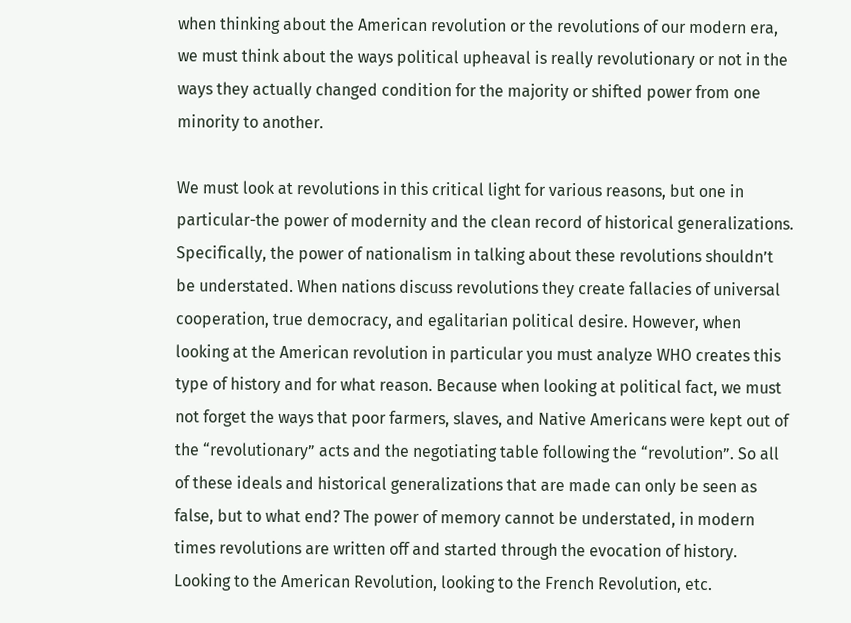when thinking about the American revolution or the revolutions of our modern era, we must think about the ways political upheaval is really revolutionary or not in the ways they actually changed condition for the majority or shifted power from one minority to another.

We must look at revolutions in this critical light for various reasons, but one in particular-the power of modernity and the clean record of historical generalizations. Specifically, the power of nationalism in talking about these revolutions shouldn’t be understated. When nations discuss revolutions they create fallacies of universal cooperation, true democracy, and egalitarian political desire. However, when looking at the American revolution in particular you must analyze WHO creates this type of history and for what reason. Because when looking at political fact, we must not forget the ways that poor farmers, slaves, and Native Americans were kept out of the “revolutionary” acts and the negotiating table following the “revolution”. So all of these ideals and historical generalizations that are made can only be seen as false, but to what end? The power of memory cannot be understated, in modern times revolutions are written off and started through the evocation of history. Looking to the American Revolution, looking to the French Revolution, etc.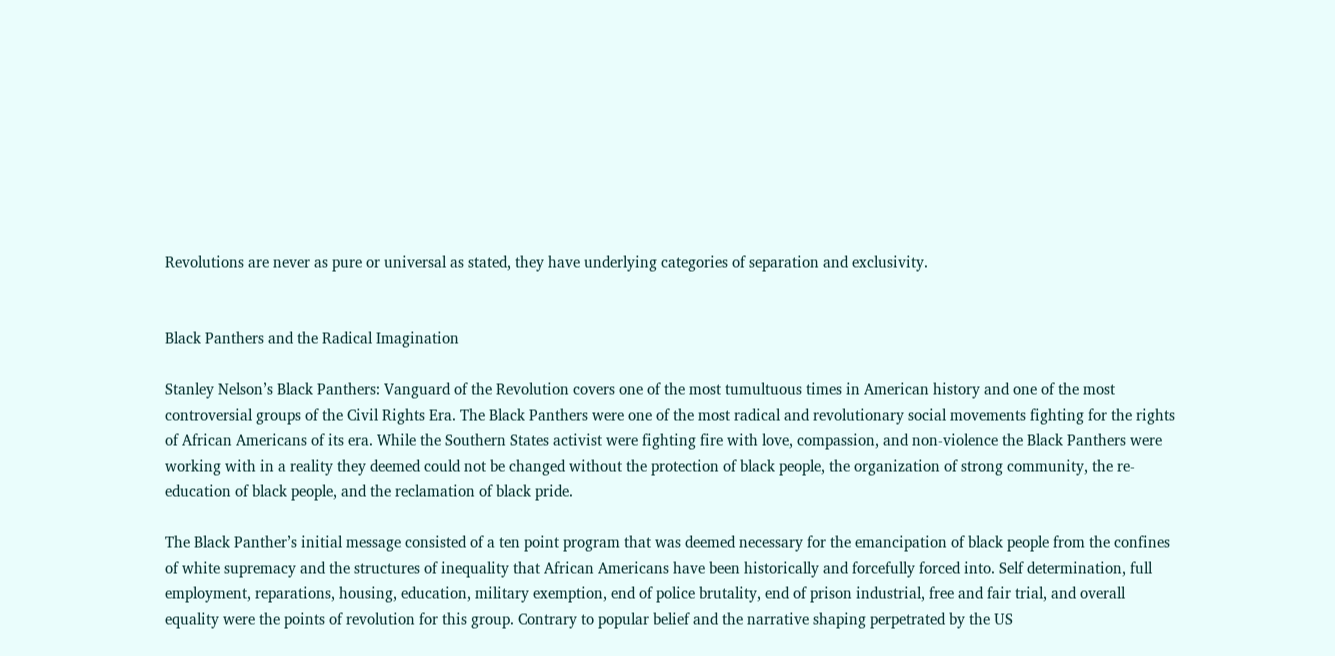Revolutions are never as pure or universal as stated, they have underlying categories of separation and exclusivity.


Black Panthers and the Radical Imagination

Stanley Nelson’s Black Panthers: Vanguard of the Revolution covers one of the most tumultuous times in American history and one of the most controversial groups of the Civil Rights Era. The Black Panthers were one of the most radical and revolutionary social movements fighting for the rights of African Americans of its era. While the Southern States activist were fighting fire with love, compassion, and non-violence the Black Panthers were working with in a reality they deemed could not be changed without the protection of black people, the organization of strong community, the re-education of black people, and the reclamation of black pride.

The Black Panther’s initial message consisted of a ten point program that was deemed necessary for the emancipation of black people from the confines of white supremacy and the structures of inequality that African Americans have been historically and forcefully forced into. Self determination, full employment, reparations, housing, education, military exemption, end of police brutality, end of prison industrial, free and fair trial, and overall equality were the points of revolution for this group. Contrary to popular belief and the narrative shaping perpetrated by the US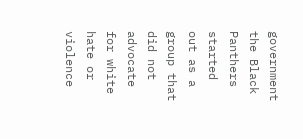government the Black Panthers started out as a group that did not advocate for white hate or violence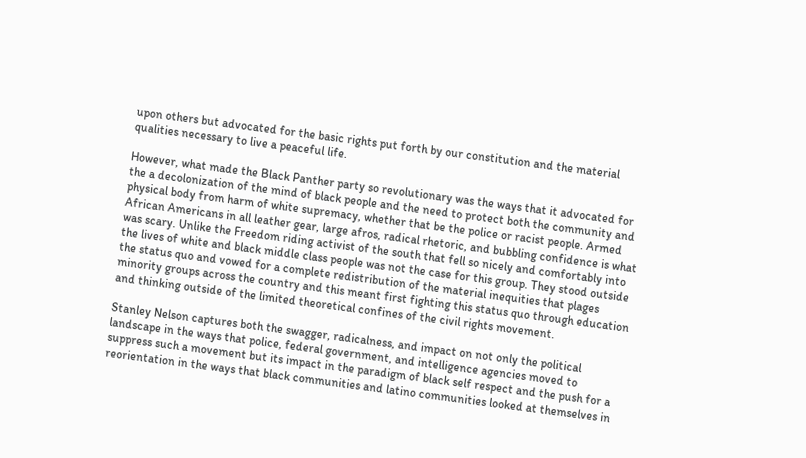upon others but advocated for the basic rights put forth by our constitution and the material qualities necessary to live a peaceful life.

However, what made the Black Panther party so revolutionary was the ways that it advocated for the a decolonization of the mind of black people and the need to protect both the community and physical body from harm of white supremacy, whether that be the police or racist people. Armed African Americans in all leather gear, large afros, radical rhetoric, and bubbling confidence is what was scary. Unlike the Freedom riding activist of the south that fell so nicely and comfortably into the lives of white and black middle class people was not the case for this group. They stood outside the status quo and vowed for a complete redistribution of the material inequities that plages minority groups across the country and this meant first fighting this status quo through education and thinking outside of the limited theoretical confines of the civil rights movement.

Stanley Nelson captures both the swagger, radicalness, and impact on not only the political landscape in the ways that police, federal government, and intelligence agencies moved to suppress such a movement but its impact in the paradigm of black self respect and the push for a reorientation in the ways that black communities and latino communities looked at themselves in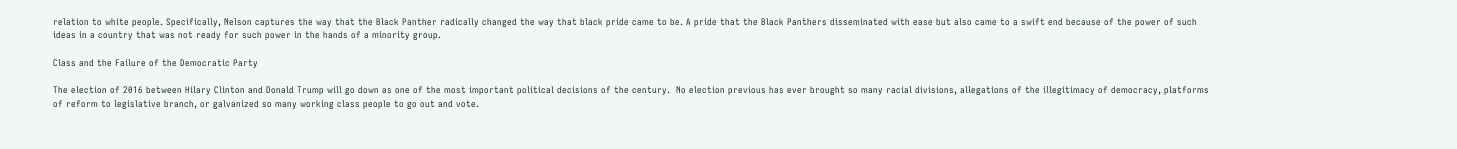relation to white people. Specifically, Nelson captures the way that the Black Panther radically changed the way that black pride came to be. A pride that the Black Panthers disseminated with ease but also came to a swift end because of the power of such ideas in a country that was not ready for such power in the hands of a minority group.

Class and the Failure of the Democratic Party

The election of 2016 between Hilary Clinton and Donald Trump will go down as one of the most important political decisions of the century.  No election previous has ever brought so many racial divisions, allegations of the illegitimacy of democracy, platforms of reform to legislative branch, or galvanized so many working class people to go out and vote.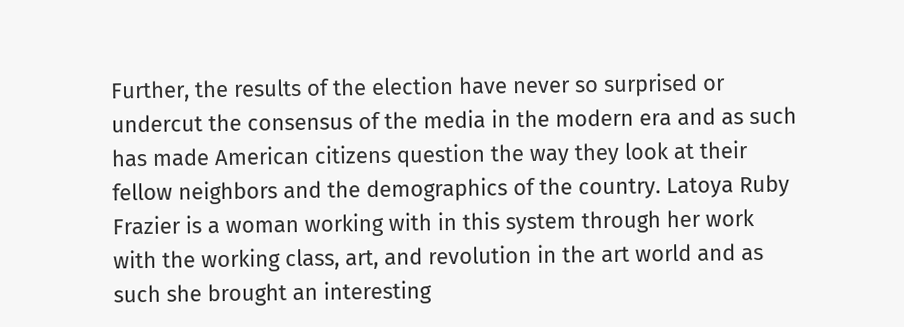Further, the results of the election have never so surprised or undercut the consensus of the media in the modern era and as such has made American citizens question the way they look at their fellow neighbors and the demographics of the country. Latoya Ruby Frazier is a woman working with in this system through her work with the working class, art, and revolution in the art world and as such she brought an interesting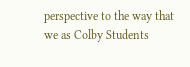perspective to the way that we as Colby Students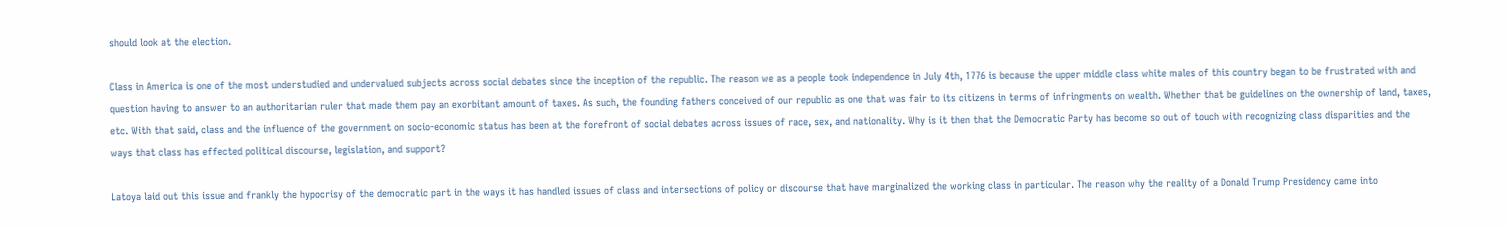should look at the election.

Class in America is one of the most understudied and undervalued subjects across social debates since the inception of the republic. The reason we as a people took independence in July 4th, 1776 is because the upper middle class white males of this country began to be frustrated with and question having to answer to an authoritarian ruler that made them pay an exorbitant amount of taxes. As such, the founding fathers conceived of our republic as one that was fair to its citizens in terms of infringments on wealth. Whether that be guidelines on the ownership of land, taxes, etc. With that said, class and the influence of the government on socio-economic status has been at the forefront of social debates across issues of race, sex, and nationality. Why is it then that the Democratic Party has become so out of touch with recognizing class disparities and the ways that class has effected political discourse, legislation, and support?

Latoya laid out this issue and frankly the hypocrisy of the democratic part in the ways it has handled issues of class and intersections of policy or discourse that have marginalized the working class in particular. The reason why the reality of a Donald Trump Presidency came into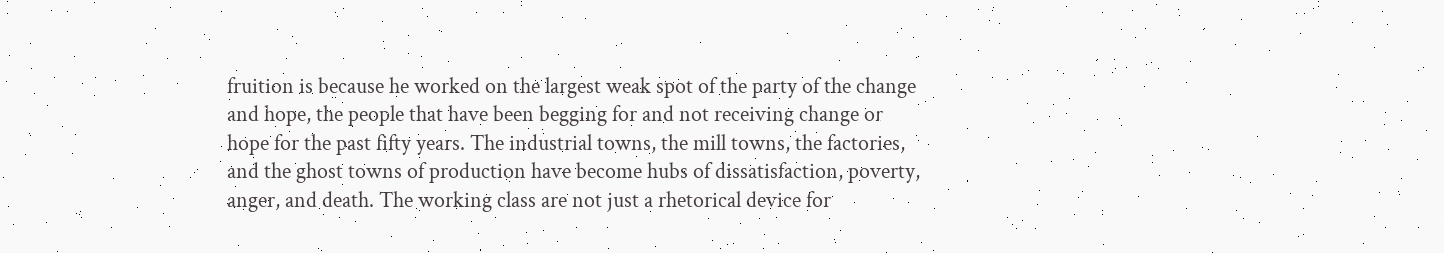fruition is because he worked on the largest weak spot of the party of the change and hope, the people that have been begging for and not receiving change or hope for the past fifty years. The industrial towns, the mill towns, the factories, and the ghost towns of production have become hubs of dissatisfaction, poverty, anger, and death. The working class are not just a rhetorical device for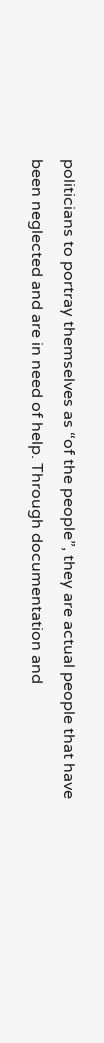politicians to portray themselves as “of the people”, they are actual people that have been neglected and are in need of help. Through documentation and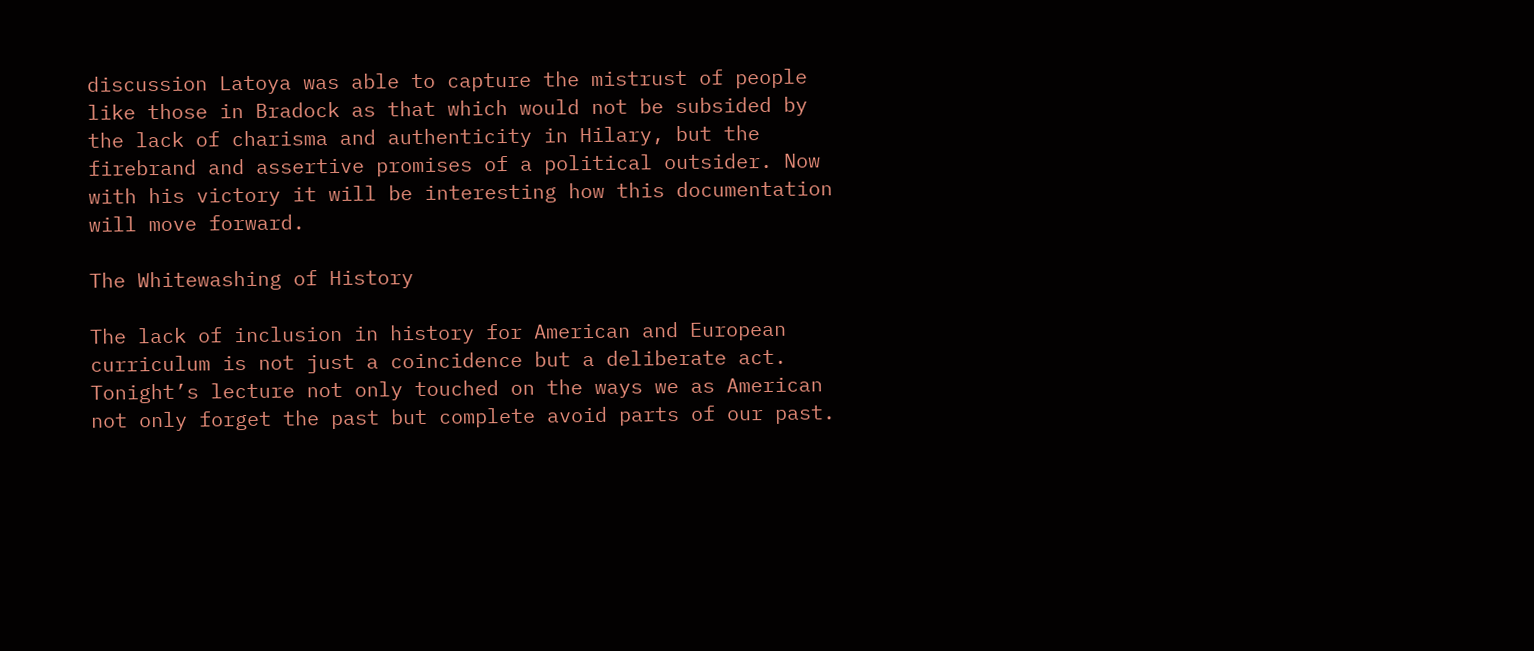discussion Latoya was able to capture the mistrust of people like those in Bradock as that which would not be subsided by the lack of charisma and authenticity in Hilary, but the firebrand and assertive promises of a political outsider. Now with his victory it will be interesting how this documentation will move forward.

The Whitewashing of History

The lack of inclusion in history for American and European curriculum is not just a coincidence but a deliberate act. Tonight’s lecture not only touched on the ways we as American not only forget the past but complete avoid parts of our past.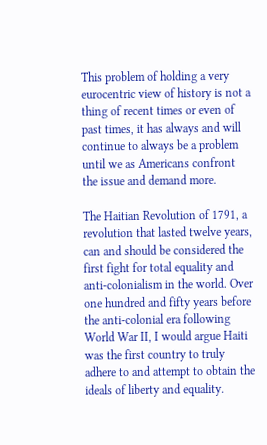This problem of holding a very eurocentric view of history is not a thing of recent times or even of past times, it has always and will continue to always be a problem until we as Americans confront the issue and demand more.

The Haitian Revolution of 1791, a revolution that lasted twelve years, can and should be considered the first fight for total equality and anti-colonialism in the world. Over one hundred and fifty years before the anti-colonial era following World War II, I would argue Haiti was the first country to truly adhere to and attempt to obtain the ideals of liberty and equality.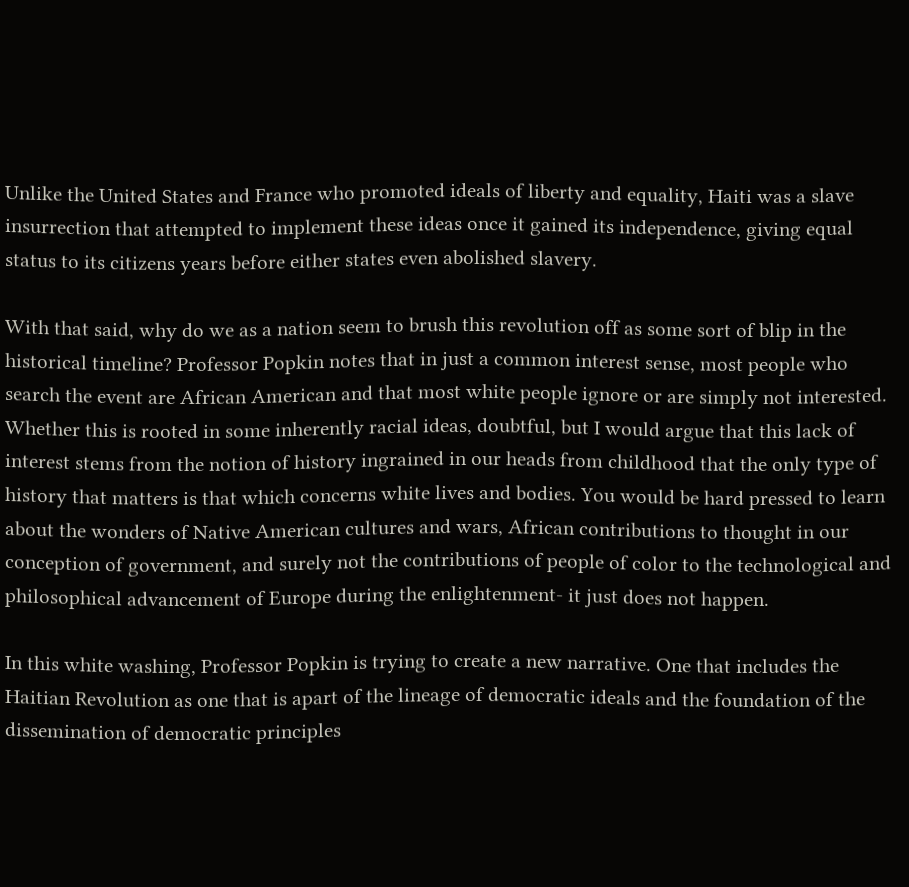Unlike the United States and France who promoted ideals of liberty and equality, Haiti was a slave insurrection that attempted to implement these ideas once it gained its independence, giving equal status to its citizens years before either states even abolished slavery.

With that said, why do we as a nation seem to brush this revolution off as some sort of blip in the historical timeline? Professor Popkin notes that in just a common interest sense, most people who search the event are African American and that most white people ignore or are simply not interested. Whether this is rooted in some inherently racial ideas, doubtful, but I would argue that this lack of interest stems from the notion of history ingrained in our heads from childhood that the only type of history that matters is that which concerns white lives and bodies. You would be hard pressed to learn about the wonders of Native American cultures and wars, African contributions to thought in our conception of government, and surely not the contributions of people of color to the technological and philosophical advancement of Europe during the enlightenment- it just does not happen.

In this white washing, Professor Popkin is trying to create a new narrative. One that includes the Haitian Revolution as one that is apart of the lineage of democratic ideals and the foundation of the dissemination of democratic principles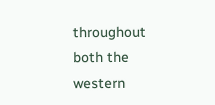throughout both the western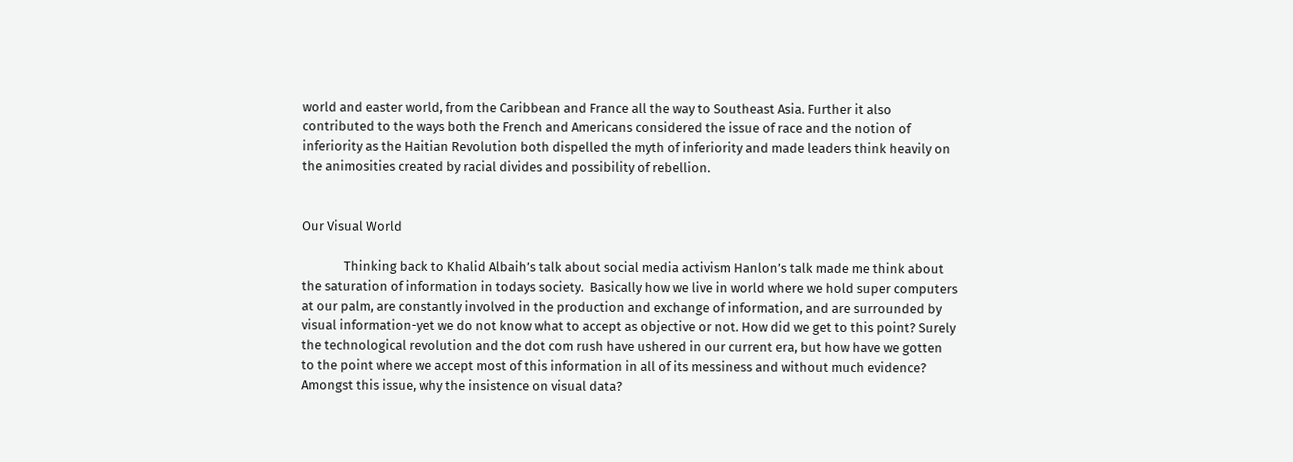world and easter world, from the Caribbean and France all the way to Southeast Asia. Further it also contributed to the ways both the French and Americans considered the issue of race and the notion of inferiority as the Haitian Revolution both dispelled the myth of inferiority and made leaders think heavily on the animosities created by racial divides and possibility of rebellion.


Our Visual World

              Thinking back to Khalid Albaih’s talk about social media activism Hanlon’s talk made me think about the saturation of information in todays society.  Basically how we live in world where we hold super computers at our palm, are constantly involved in the production and exchange of information, and are surrounded by visual information-yet we do not know what to accept as objective or not. How did we get to this point? Surely the technological revolution and the dot com rush have ushered in our current era, but how have we gotten to the point where we accept most of this information in all of its messiness and without much evidence? Amongst this issue, why the insistence on visual data?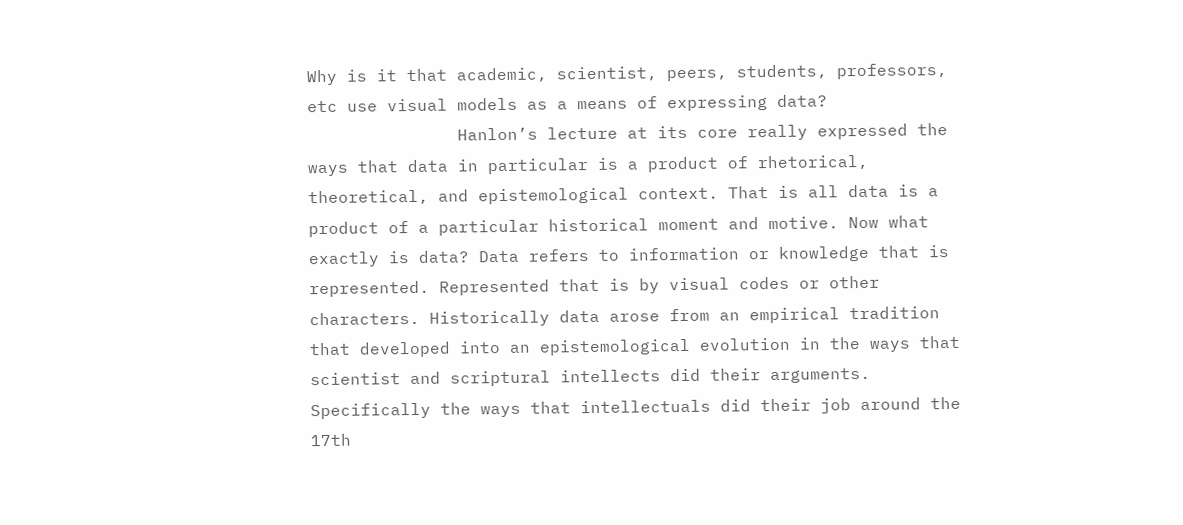Why is it that academic, scientist, peers, students, professors, etc use visual models as a means of expressing data?
               Hanlon’s lecture at its core really expressed the ways that data in particular is a product of rhetorical, theoretical, and epistemological context. That is all data is a product of a particular historical moment and motive. Now what exactly is data? Data refers to information or knowledge that is represented. Represented that is by visual codes or other characters. Historically data arose from an empirical tradition that developed into an epistemological evolution in the ways that scientist and scriptural intellects did their arguments. Specifically the ways that intellectuals did their job around the 17th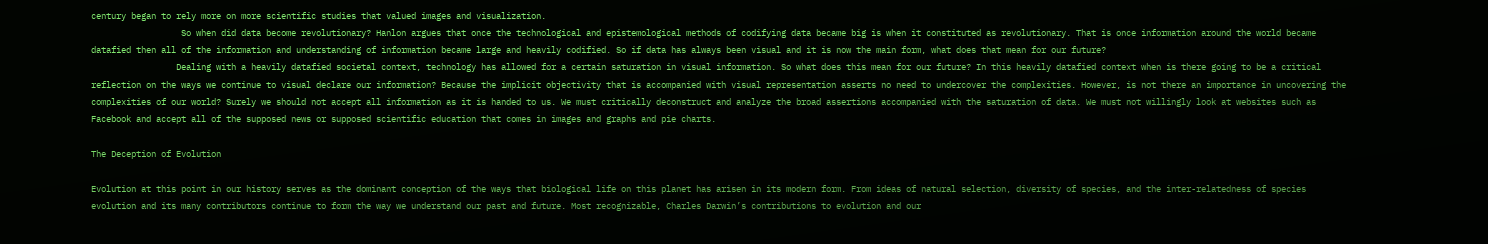century began to rely more on more scientific studies that valued images and visualization.
                  So when did data become revolutionary? Hanlon argues that once the technological and epistemological methods of codifying data became big is when it constituted as revolutionary. That is once information around the world became datafied then all of the information and understanding of information became large and heavily codified. So if data has always been visual and it is now the main form, what does that mean for our future?
                 Dealing with a heavily datafied societal context, technology has allowed for a certain saturation in visual information. So what does this mean for our future? In this heavily datafied context when is there going to be a critical reflection on the ways we continue to visual declare our information? Because the implicit objectivity that is accompanied with visual representation asserts no need to undercover the complexities. However, is not there an importance in uncovering the complexities of our world? Surely we should not accept all information as it is handed to us. We must critically deconstruct and analyze the broad assertions accompanied with the saturation of data. We must not willingly look at websites such as Facebook and accept all of the supposed news or supposed scientific education that comes in images and graphs and pie charts.

The Deception of Evolution

Evolution at this point in our history serves as the dominant conception of the ways that biological life on this planet has arisen in its modern form. From ideas of natural selection, diversity of species, and the inter-relatedness of species  evolution and its many contributors continue to form the way we understand our past and future. Most recognizable, Charles Darwin’s contributions to evolution and our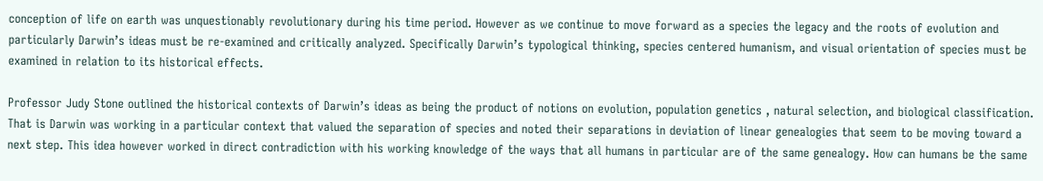conception of life on earth was unquestionably revolutionary during his time period. However as we continue to move forward as a species the legacy and the roots of evolution and particularly Darwin’s ideas must be re-examined and critically analyzed. Specifically Darwin’s typological thinking, species centered humanism, and visual orientation of species must be examined in relation to its historical effects.

Professor Judy Stone outlined the historical contexts of Darwin’s ideas as being the product of notions on evolution, population genetics , natural selection, and biological classification. That is Darwin was working in a particular context that valued the separation of species and noted their separations in deviation of linear genealogies that seem to be moving toward a next step. This idea however worked in direct contradiction with his working knowledge of the ways that all humans in particular are of the same genealogy. How can humans be the same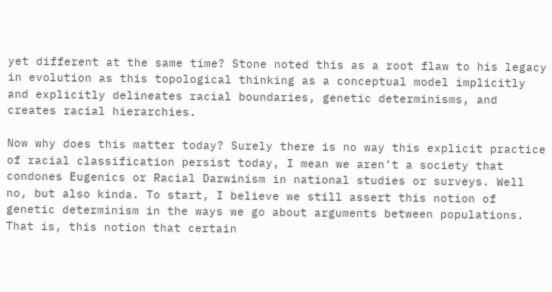yet different at the same time? Stone noted this as a root flaw to his legacy in evolution as this topological thinking as a conceptual model implicitly and explicitly delineates racial boundaries, genetic determinisms, and creates racial hierarchies.

Now why does this matter today? Surely there is no way this explicit practice of racial classification persist today, I mean we aren’t a society that condones Eugenics or Racial Darwinism in national studies or surveys. Well no, but also kinda. To start, I believe we still assert this notion of genetic determinism in the ways we go about arguments between populations. That is, this notion that certain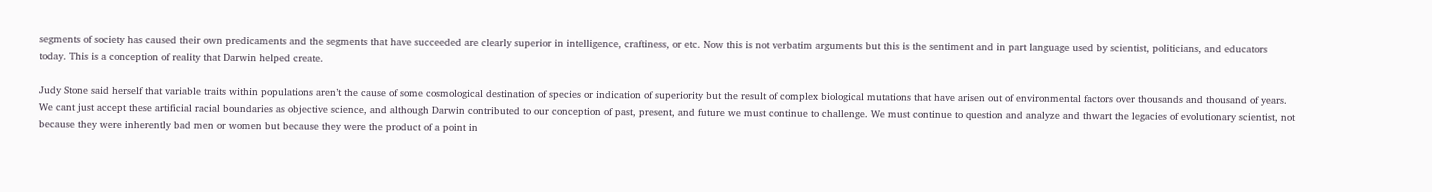segments of society has caused their own predicaments and the segments that have succeeded are clearly superior in intelligence, craftiness, or etc. Now this is not verbatim arguments but this is the sentiment and in part language used by scientist, politicians, and educators today. This is a conception of reality that Darwin helped create.

Judy Stone said herself that variable traits within populations aren’t the cause of some cosmological destination of species or indication of superiority but the result of complex biological mutations that have arisen out of environmental factors over thousands and thousand of years. We cant just accept these artificial racial boundaries as objective science, and although Darwin contributed to our conception of past, present, and future we must continue to challenge. We must continue to question and analyze and thwart the legacies of evolutionary scientist, not because they were inherently bad men or women but because they were the product of a point in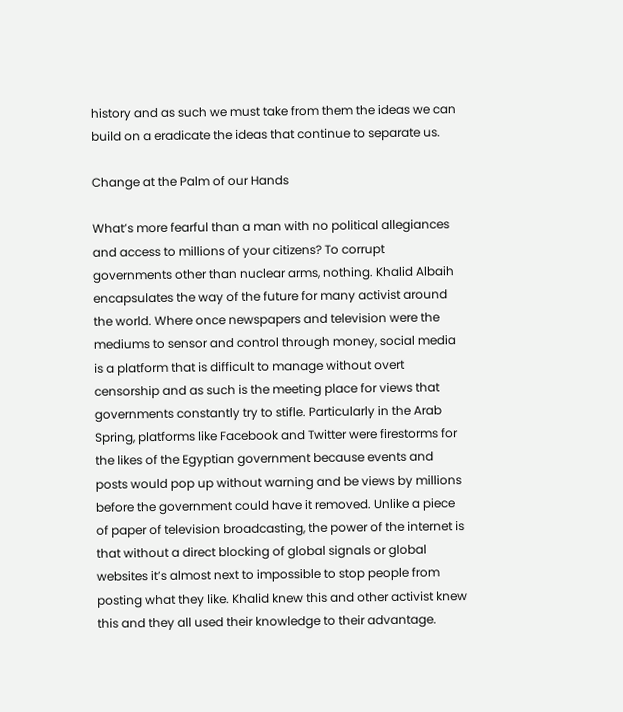history and as such we must take from them the ideas we can build on a eradicate the ideas that continue to separate us.

Change at the Palm of our Hands

What’s more fearful than a man with no political allegiances and access to millions of your citizens? To corrupt governments other than nuclear arms, nothing. Khalid Albaih encapsulates the way of the future for many activist around the world. Where once newspapers and television were the mediums to sensor and control through money, social media is a platform that is difficult to manage without overt censorship and as such is the meeting place for views that governments constantly try to stifle. Particularly in the Arab Spring, platforms like Facebook and Twitter were firestorms for the likes of the Egyptian government because events and posts would pop up without warning and be views by millions before the government could have it removed. Unlike a piece of paper of television broadcasting, the power of the internet is that without a direct blocking of global signals or global websites it’s almost next to impossible to stop people from posting what they like. Khalid knew this and other activist knew this and they all used their knowledge to their advantage.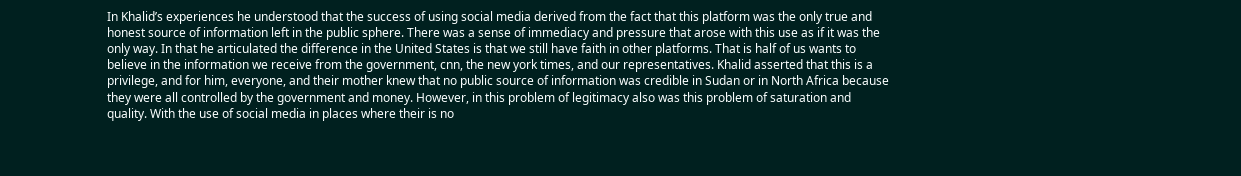In Khalid’s experiences he understood that the success of using social media derived from the fact that this platform was the only true and honest source of information left in the public sphere. There was a sense of immediacy and pressure that arose with this use as if it was the only way. In that he articulated the difference in the United States is that we still have faith in other platforms. That is half of us wants to believe in the information we receive from the government, cnn, the new york times, and our representatives. Khalid asserted that this is a privilege, and for him, everyone, and their mother knew that no public source of information was credible in Sudan or in North Africa because they were all controlled by the government and money. However, in this problem of legitimacy also was this problem of saturation and quality. With the use of social media in places where their is no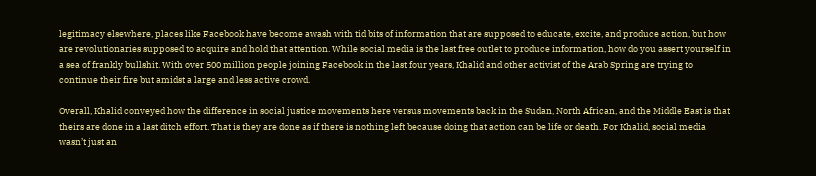legitimacy elsewhere, places like Facebook have become awash with tid bits of information that are supposed to educate, excite, and produce action, but how are revolutionaries supposed to acquire and hold that attention. While social media is the last free outlet to produce information, how do you assert yourself in a sea of frankly bullshit. With over 500 million people joining Facebook in the last four years, Khalid and other activist of the Arab Spring are trying to continue their fire but amidst a large and less active crowd.

Overall, Khalid conveyed how the difference in social justice movements here versus movements back in the Sudan, North African, and the Middle East is that theirs are done in a last ditch effort. That is they are done as if there is nothing left because doing that action can be life or death. For Khalid, social media wasn’t just an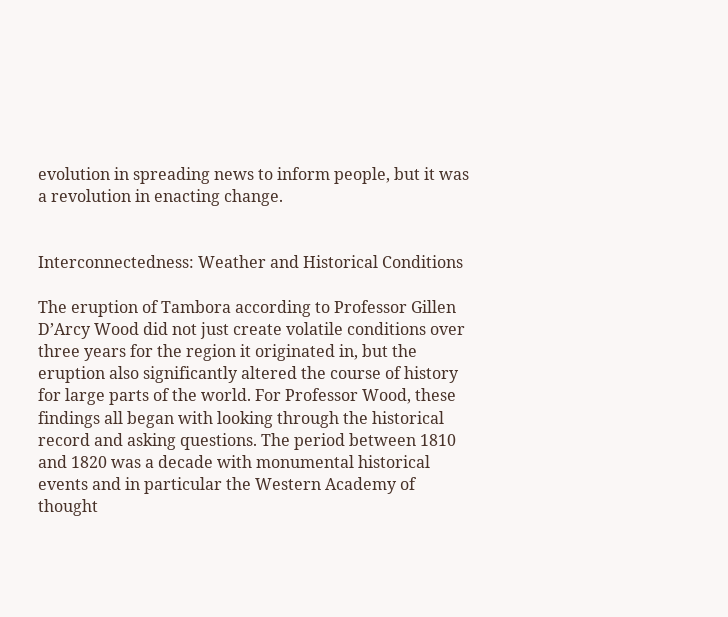evolution in spreading news to inform people, but it was a revolution in enacting change.


Interconnectedness: Weather and Historical Conditions

The eruption of Tambora according to Professor Gillen D’Arcy Wood did not just create volatile conditions over three years for the region it originated in, but the eruption also significantly altered the course of history for large parts of the world. For Professor Wood, these findings all began with looking through the historical record and asking questions. The period between 1810 and 1820 was a decade with monumental historical events and in particular the Western Academy of thought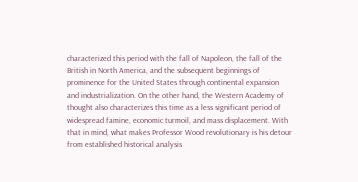characterized this period with the fall of Napoleon, the fall of the British in North America, and the subsequent beginnings of prominence for the United States through continental expansion and industrialization. On the other hand, the Western Academy of thought also characterizes this time as a less significant period of widespread famine, economic turmoil, and mass displacement. With that in mind, what makes Professor Wood revolutionary is his detour from established historical analysis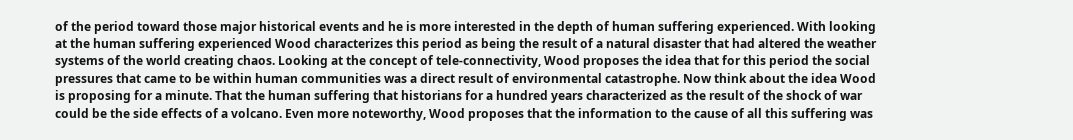of the period toward those major historical events and he is more interested in the depth of human suffering experienced. With looking at the human suffering experienced Wood characterizes this period as being the result of a natural disaster that had altered the weather systems of the world creating chaos. Looking at the concept of tele-connectivity, Wood proposes the idea that for this period the social pressures that came to be within human communities was a direct result of environmental catastrophe. Now think about the idea Wood is proposing for a minute. That the human suffering that historians for a hundred years characterized as the result of the shock of war could be the side effects of a volcano. Even more noteworthy, Wood proposes that the information to the cause of all this suffering was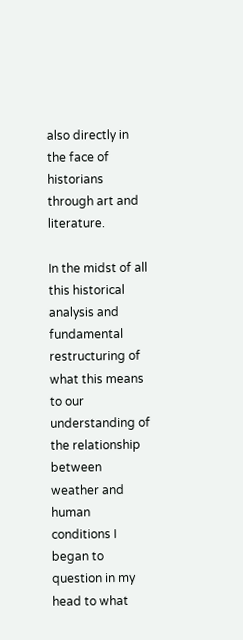also directly in the face of historians through art and literature.

In the midst of all this historical analysis and fundamental restructuring of what this means to our understanding of the relationship between weather and human conditions I began to question in my head to what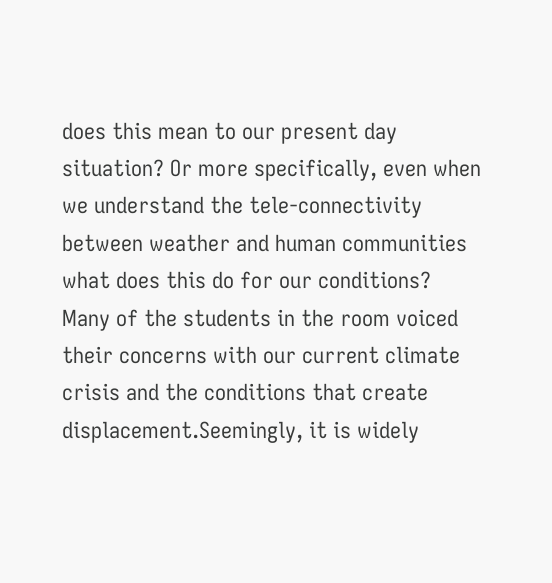does this mean to our present day situation? Or more specifically, even when we understand the tele-connectivity between weather and human communities what does this do for our conditions? Many of the students in the room voiced their concerns with our current climate crisis and the conditions that create displacement.Seemingly, it is widely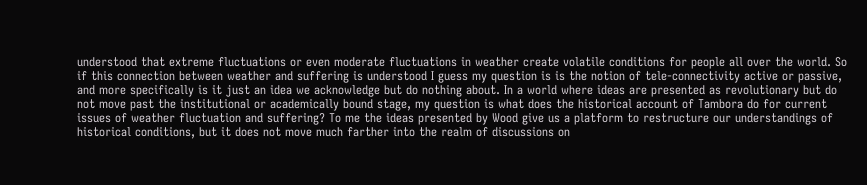understood that extreme fluctuations or even moderate fluctuations in weather create volatile conditions for people all over the world. So if this connection between weather and suffering is understood I guess my question is is the notion of tele-connectivity active or passive, and more specifically is it just an idea we acknowledge but do nothing about. In a world where ideas are presented as revolutionary but do not move past the institutional or academically bound stage, my question is what does the historical account of Tambora do for current issues of weather fluctuation and suffering? To me the ideas presented by Wood give us a platform to restructure our understandings of historical conditions, but it does not move much farther into the realm of discussions on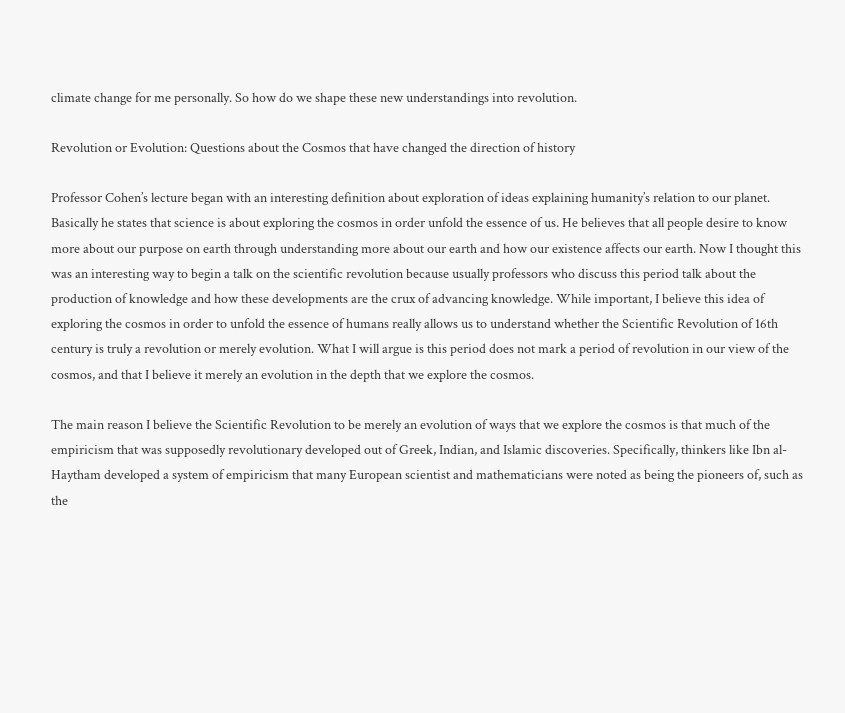climate change for me personally. So how do we shape these new understandings into revolution.

Revolution or Evolution: Questions about the Cosmos that have changed the direction of history

Professor Cohen’s lecture began with an interesting definition about exploration of ideas explaining humanity’s relation to our planet. Basically he states that science is about exploring the cosmos in order unfold the essence of us. He believes that all people desire to know more about our purpose on earth through understanding more about our earth and how our existence affects our earth. Now I thought this was an interesting way to begin a talk on the scientific revolution because usually professors who discuss this period talk about the production of knowledge and how these developments are the crux of advancing knowledge. While important, I believe this idea of exploring the cosmos in order to unfold the essence of humans really allows us to understand whether the Scientific Revolution of 16th century is truly a revolution or merely evolution. What I will argue is this period does not mark a period of revolution in our view of the cosmos, and that I believe it merely an evolution in the depth that we explore the cosmos.

The main reason I believe the Scientific Revolution to be merely an evolution of ways that we explore the cosmos is that much of the empiricism that was supposedly revolutionary developed out of Greek, Indian, and Islamic discoveries. Specifically, thinkers like Ibn al-Haytham developed a system of empiricism that many European scientist and mathematicians were noted as being the pioneers of, such as the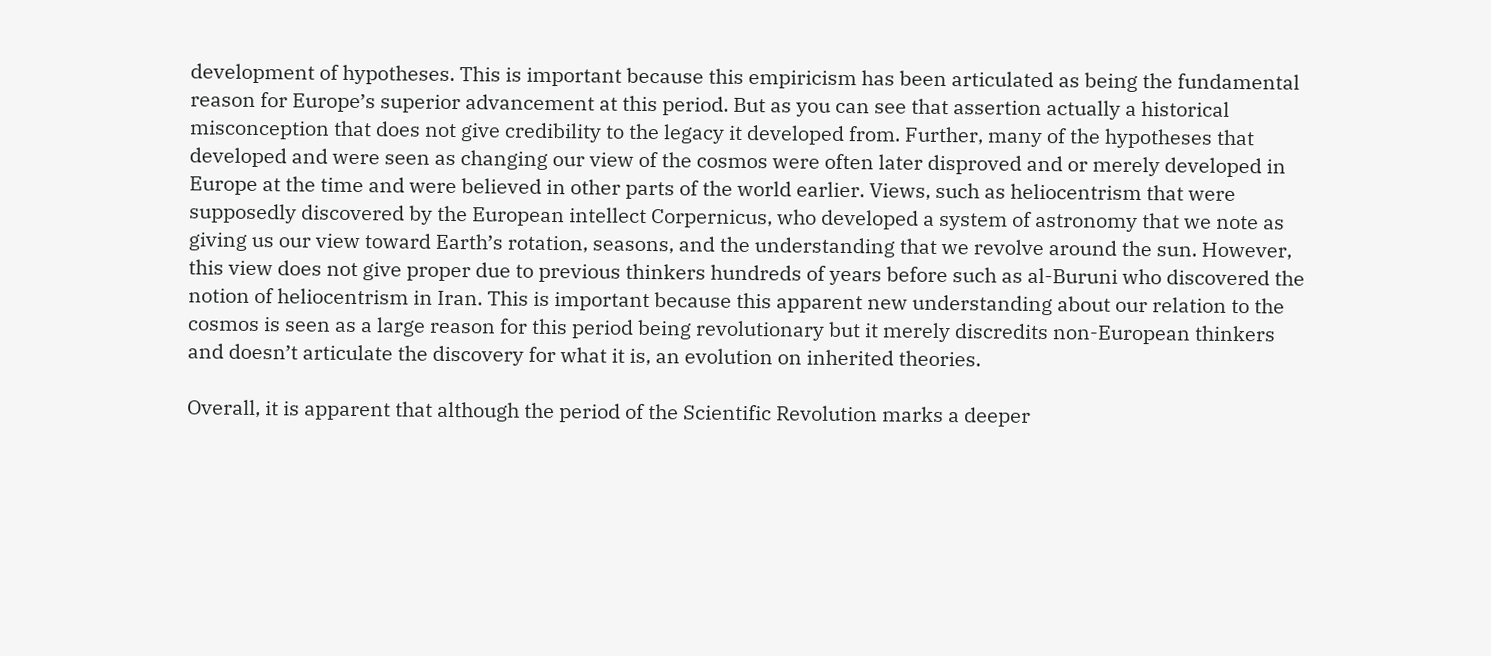development of hypotheses. This is important because this empiricism has been articulated as being the fundamental reason for Europe’s superior advancement at this period. But as you can see that assertion actually a historical misconception that does not give credibility to the legacy it developed from. Further, many of the hypotheses that developed and were seen as changing our view of the cosmos were often later disproved and or merely developed in Europe at the time and were believed in other parts of the world earlier. Views, such as heliocentrism that were supposedly discovered by the European intellect Corpernicus, who developed a system of astronomy that we note as giving us our view toward Earth’s rotation, seasons, and the understanding that we revolve around the sun. However, this view does not give proper due to previous thinkers hundreds of years before such as al-Buruni who discovered the notion of heliocentrism in Iran. This is important because this apparent new understanding about our relation to the cosmos is seen as a large reason for this period being revolutionary but it merely discredits non-European thinkers and doesn’t articulate the discovery for what it is, an evolution on inherited theories.

Overall, it is apparent that although the period of the Scientific Revolution marks a deeper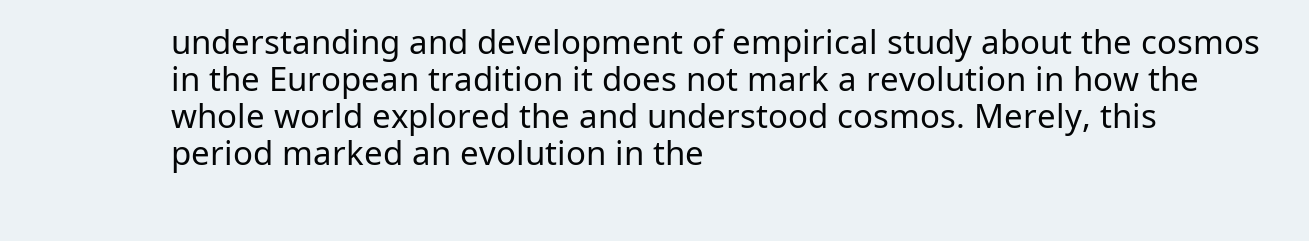understanding and development of empirical study about the cosmos in the European tradition it does not mark a revolution in how the whole world explored the and understood cosmos. Merely, this period marked an evolution in the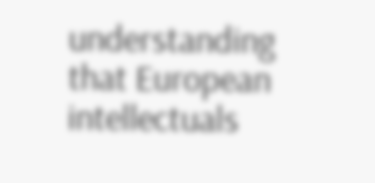understanding that European intellectuals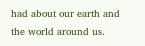had about our earth and the world around us.